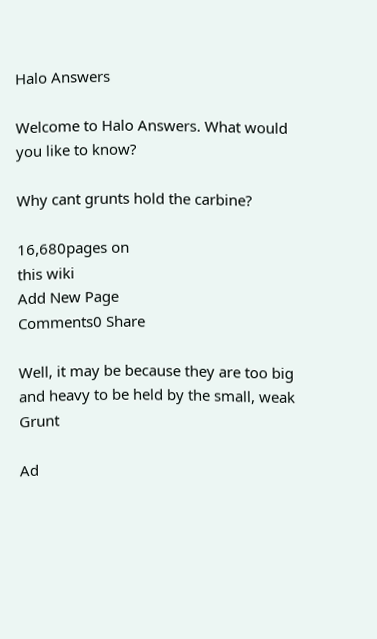Halo Answers

Welcome to Halo Answers. What would you like to know?

Why cant grunts hold the carbine?

16,680pages on
this wiki
Add New Page
Comments0 Share

Well, it may be because they are too big and heavy to be held by the small, weak Grunt

Ad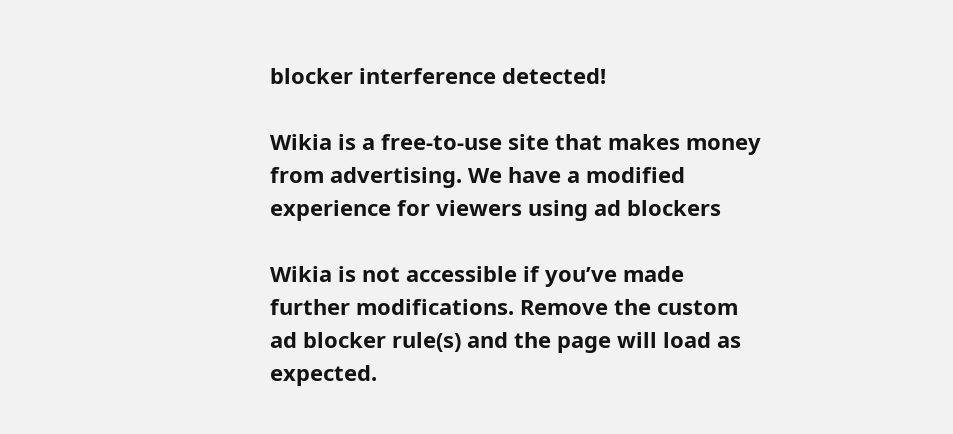blocker interference detected!

Wikia is a free-to-use site that makes money from advertising. We have a modified experience for viewers using ad blockers

Wikia is not accessible if you’ve made further modifications. Remove the custom ad blocker rule(s) and the page will load as expected.